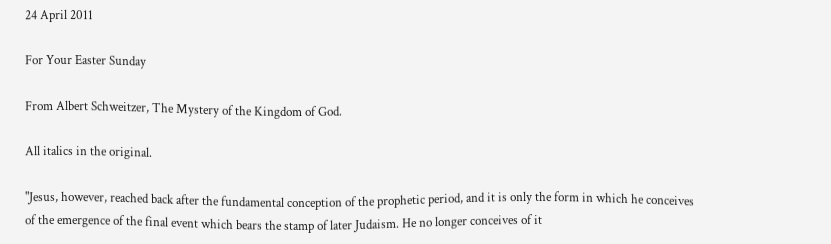24 April 2011

For Your Easter Sunday

From Albert Schweitzer, The Mystery of the Kingdom of God.

All italics in the original.

"Jesus, however, reached back after the fundamental conception of the prophetic period, and it is only the form in which he conceives of the emergence of the final event which bears the stamp of later Judaism. He no longer conceives of it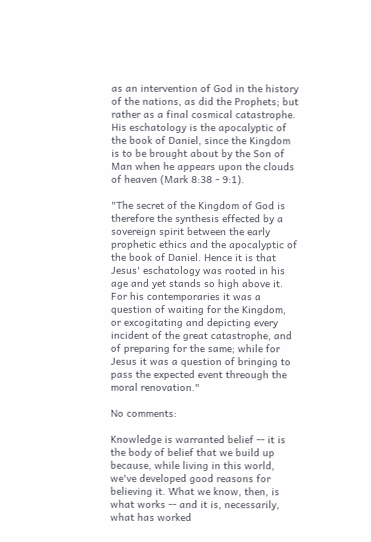as an intervention of God in the history of the nations, as did the Prophets; but rather as a final cosmical catastrophe. His eschatology is the apocalyptic of the book of Daniel, since the Kingdom is to be brought about by the Son of Man when he appears upon the clouds of heaven (Mark 8:38 - 9:1).

"The secret of the Kingdom of God is therefore the synthesis effected by a sovereign spirit between the early prophetic ethics and the apocalyptic of the book of Daniel. Hence it is that Jesus' eschatology was rooted in his age and yet stands so high above it. For his contemporaries it was a question of waiting for the Kingdom, or excogitating and depicting every incident of the great catastrophe, and of preparing for the same; while for Jesus it was a question of bringing to pass the expected event threough the moral renovation."

No comments:

Knowledge is warranted belief -- it is the body of belief that we build up because, while living in this world, we've developed good reasons for believing it. What we know, then, is what works -- and it is, necessarily, what has worked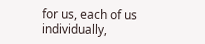for us, each of us individually,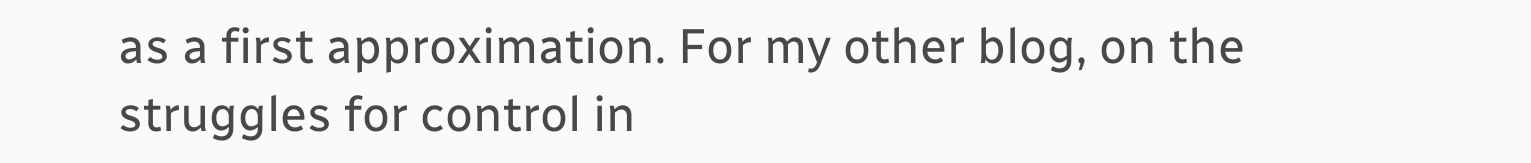as a first approximation. For my other blog, on the struggles for control in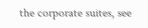the corporate suites, see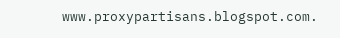www.proxypartisans.blogspot.com.